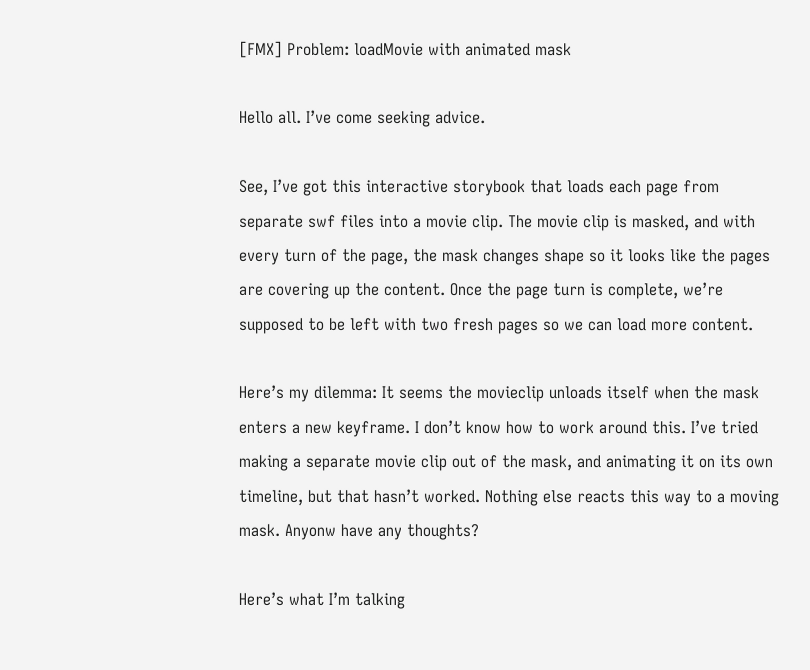[FMX] Problem: loadMovie with animated mask

Hello all. I’ve come seeking advice.

See, I’ve got this interactive storybook that loads each page from separate swf files into a movie clip. The movie clip is masked, and with every turn of the page, the mask changes shape so it looks like the pages are covering up the content. Once the page turn is complete, we’re supposed to be left with two fresh pages so we can load more content.

Here’s my dilemma: It seems the movieclip unloads itself when the mask enters a new keyframe. I don’t know how to work around this. I’ve tried making a separate movie clip out of the mask, and animating it on its own timeline, but that hasn’t worked. Nothing else reacts this way to a moving mask. Anyonw have any thoughts?

Here’s what I’m talking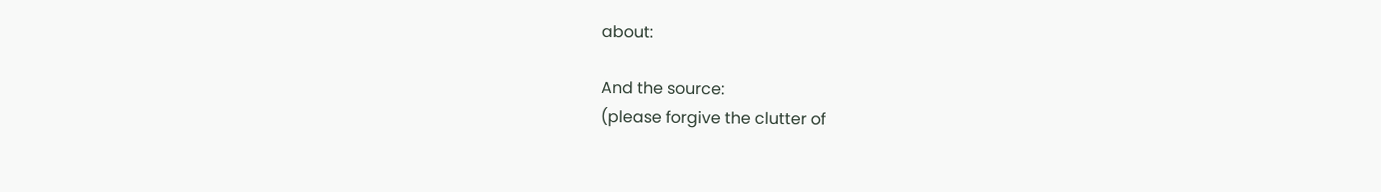about:

And the source:
(please forgive the clutter of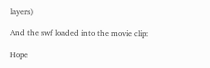layers)

And the swf loaded into the movie clip:

Hope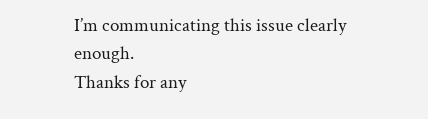I’m communicating this issue clearly enough.
Thanks for any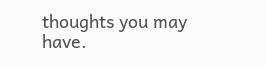thoughts you may have.